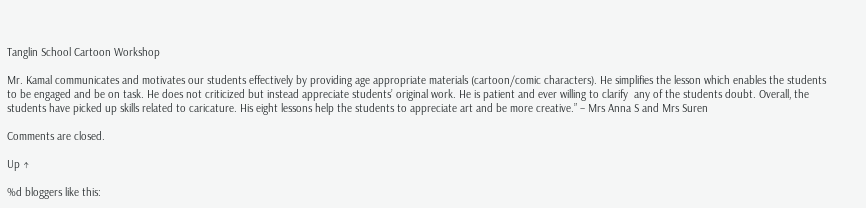Tanglin School Cartoon Workshop

Mr. Kamal communicates and motivates our students effectively by providing age appropriate materials (cartoon/comic characters). He simplifies the lesson which enables the students to be engaged and be on task. He does not criticized but instead appreciate students’ original work. He is patient and ever willing to clarify  any of the students doubt. Overall, the students have picked up skills related to caricature. His eight lessons help the students to appreciate art and be more creative.” – Mrs Anna S and Mrs Suren

Comments are closed.

Up ↑

%d bloggers like this: